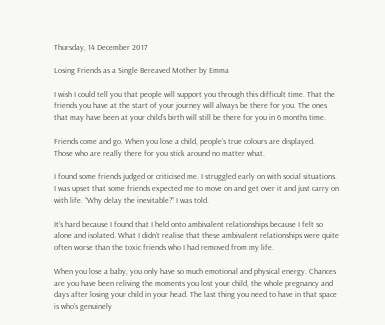Thursday, 14 December 2017

Losing Friends as a Single Bereaved Mother by Emma

I wish I could tell you that people will support you through this difficult time. That the friends you have at the start of your journey will always be there for you. The ones that may have been at your child’s birth will still be there for you in 6 months time.

Friends come and go. When you lose a child, people’s true colours are displayed.
Those who are really there for you stick around no matter what.

I found some friends judged or criticised me. I struggled early on with social situations. I was upset that some friends expected me to move on and get over it and just carry on with life. “Why delay the inevitable?” I was told.

It’s hard because I found that I held onto ambivalent relationships because I felt so alone and isolated. What I didn’t realise that these ambivalent relationships were quite often worse than the toxic friends who I had removed from my life.

When you lose a baby, you only have so much emotional and physical energy. Chances are you have been reliving the moments you lost your child, the whole pregnancy and days after losing your child in your head. The last thing you need to have in that space is who’s genuinely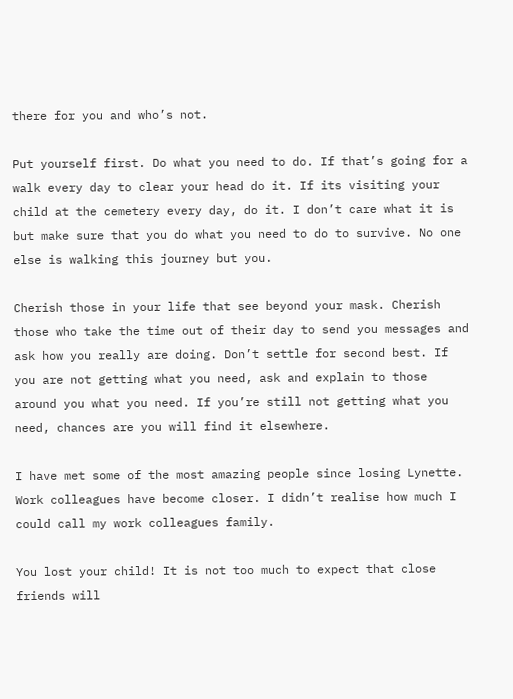there for you and who’s not.

Put yourself first. Do what you need to do. If that’s going for a walk every day to clear your head do it. If its visiting your child at the cemetery every day, do it. I don’t care what it is but make sure that you do what you need to do to survive. No one else is walking this journey but you.

Cherish those in your life that see beyond your mask. Cherish those who take the time out of their day to send you messages and ask how you really are doing. Don’t settle for second best. If you are not getting what you need, ask and explain to those around you what you need. If you’re still not getting what you need, chances are you will find it elsewhere.

I have met some of the most amazing people since losing Lynette. Work colleagues have become closer. I didn’t realise how much I could call my work colleagues family.

You lost your child! It is not too much to expect that close friends will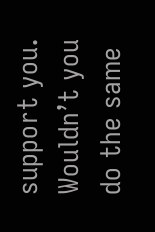support you.
Wouldn’t you do the same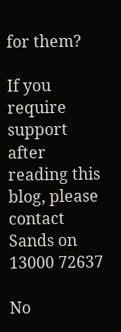for them?

If you require support after reading this blog, please contact Sands on 13000 72637

No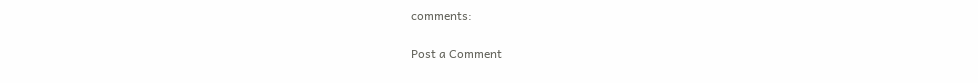comments:

Post a Comment